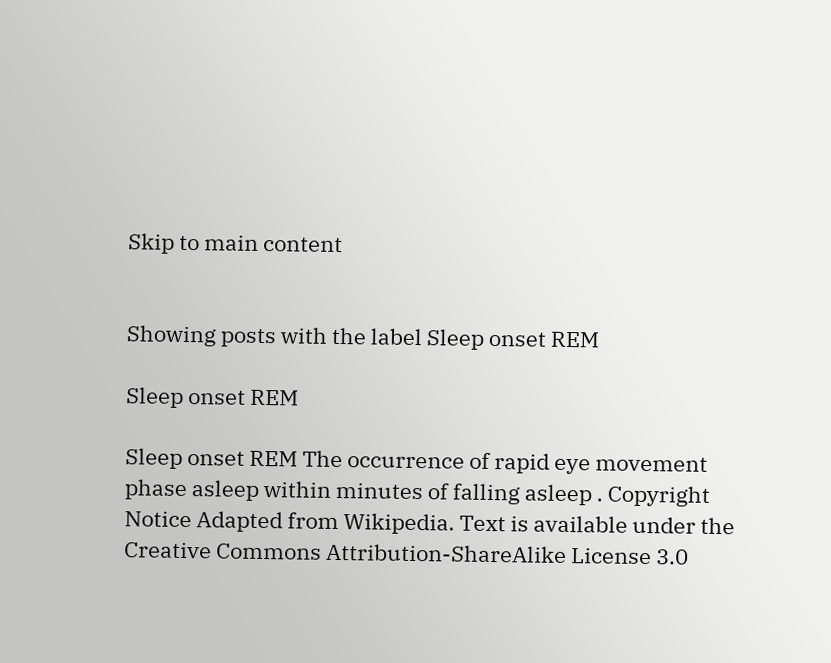Skip to main content


Showing posts with the label Sleep onset REM

Sleep onset REM

Sleep onset REM The occurrence of rapid eye movement phase asleep within minutes of falling asleep . Copyright Notice Adapted from Wikipedia. Text is available under the  Creative Commons Attribution-ShareAlike License 3.0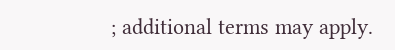; additional terms may apply.